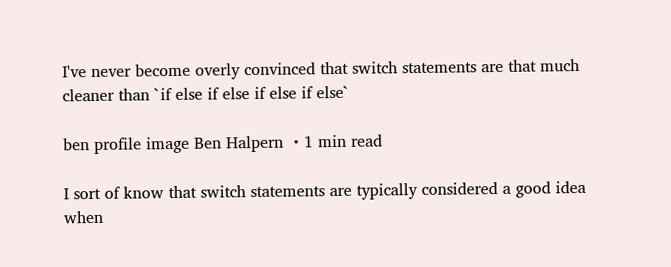I've never become overly convinced that switch statements are that much cleaner than `if else if else if else if else`

ben profile image Ben Halpern ・1 min read

I sort of know that switch statements are typically considered a good idea when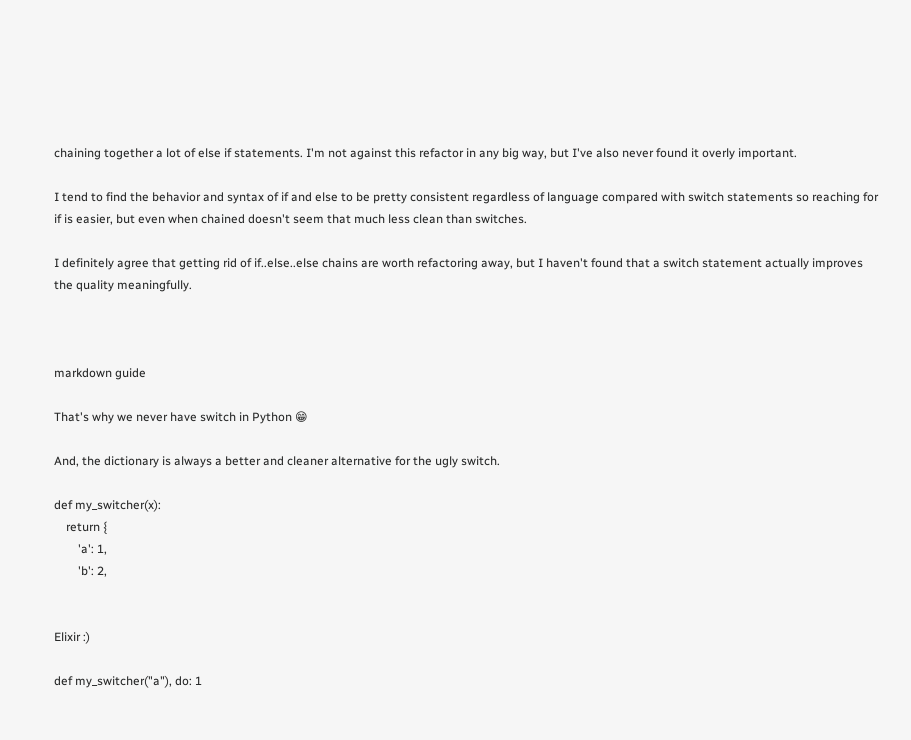chaining together a lot of else if statements. I'm not against this refactor in any big way, but I've also never found it overly important.

I tend to find the behavior and syntax of if and else to be pretty consistent regardless of language compared with switch statements so reaching for if is easier, but even when chained doesn't seem that much less clean than switches.

I definitely agree that getting rid of if..else..else chains are worth refactoring away, but I haven't found that a switch statement actually improves the quality meaningfully.



markdown guide

That's why we never have switch in Python 😁

And, the dictionary is always a better and cleaner alternative for the ugly switch.

def my_switcher(x):
    return {
        'a': 1,
        'b': 2,


Elixir :)

def my_switcher("a"), do: 1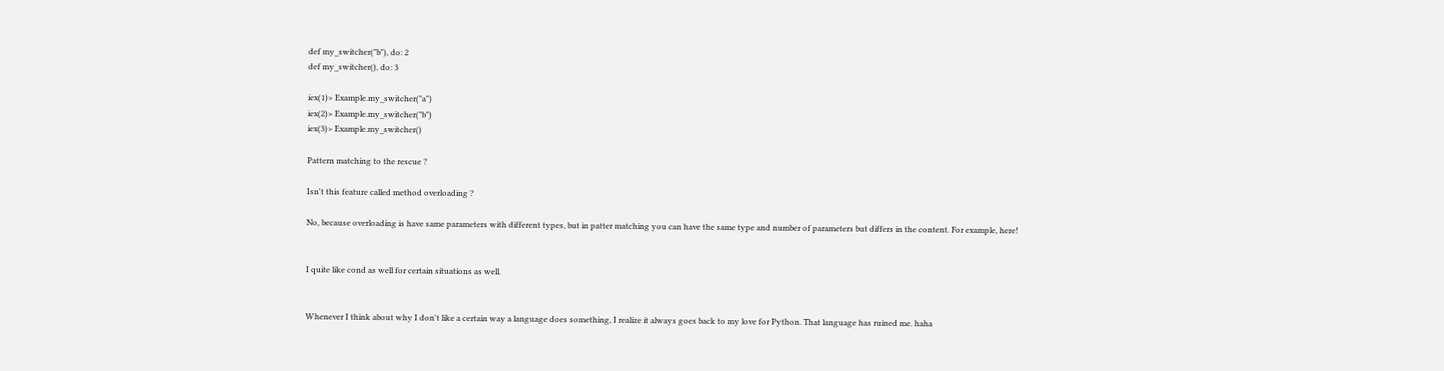def my_switcher("b"), do: 2
def my_switcher(), do: 3

iex(1)> Example.my_switcher("a")
iex(2)> Example.my_switcher("b")
iex(3)> Example.my_switcher()

Pattern matching to the rescue ?

Isn't this feature called method overloading ?

No, because overloading is have same parameters with different types, but in patter matching you can have the same type and number of parameters but differs in the content. For example, here!


I quite like cond as well for certain situations as well.


Whenever I think about why I don't like a certain way a language does something, I realize it always goes back to my love for Python. That language has ruined me. haha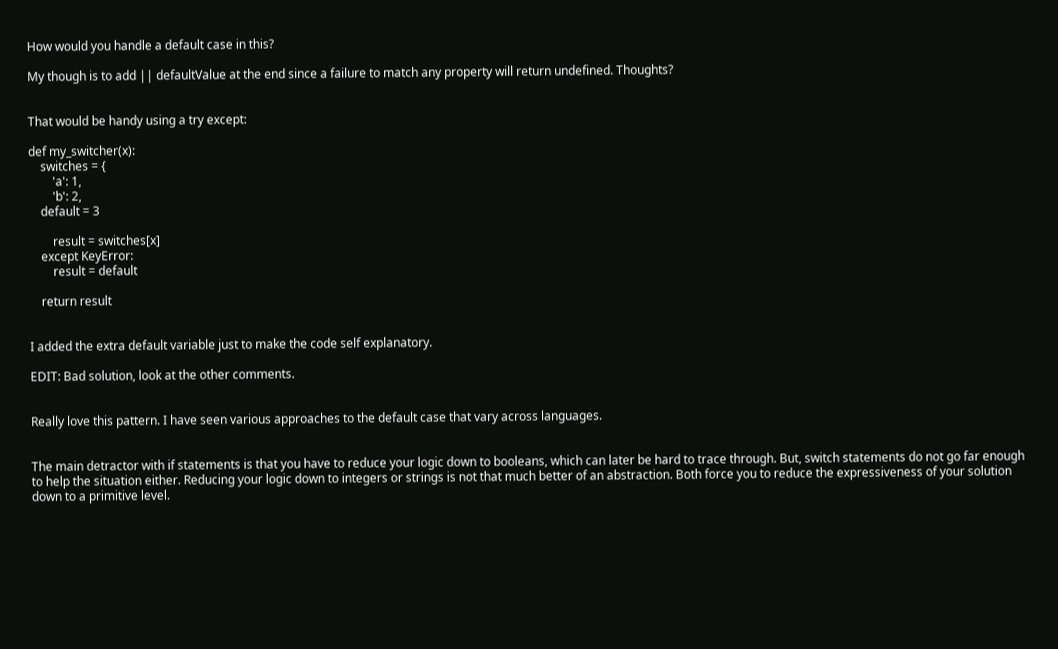How would you handle a default case in this?

My though is to add || defaultValue at the end since a failure to match any property will return undefined. Thoughts?


That would be handy using a try except:

def my_switcher(x):
    switches = {
        'a': 1,
        'b': 2,
    default = 3

        result = switches[x]
    except KeyError:
        result = default

    return result


I added the extra default variable just to make the code self explanatory.

EDIT: Bad solution, look at the other comments.


Really love this pattern. I have seen various approaches to the default case that vary across languages.


The main detractor with if statements is that you have to reduce your logic down to booleans, which can later be hard to trace through. But, switch statements do not go far enough to help the situation either. Reducing your logic down to integers or strings is not that much better of an abstraction. Both force you to reduce the expressiveness of your solution down to a primitive level.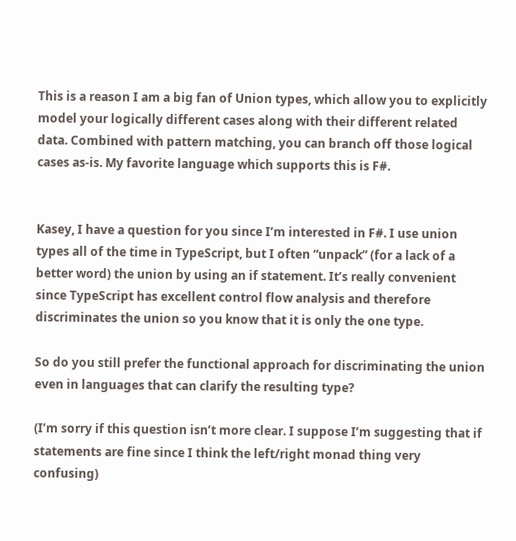This is a reason I am a big fan of Union types, which allow you to explicitly model your logically different cases along with their different related data. Combined with pattern matching, you can branch off those logical cases as-is. My favorite language which supports this is F#.


Kasey, I have a question for you since I’m interested in F#. I use union types all of the time in TypeScript, but I often “unpack” (for a lack of a better word) the union by using an if statement. It’s really convenient since TypeScript has excellent control flow analysis and therefore discriminates the union so you know that it is only the one type.

So do you still prefer the functional approach for discriminating the union even in languages that can clarify the resulting type?

(I’m sorry if this question isn’t more clear. I suppose I’m suggesting that if statements are fine since I think the left/right monad thing very confusing)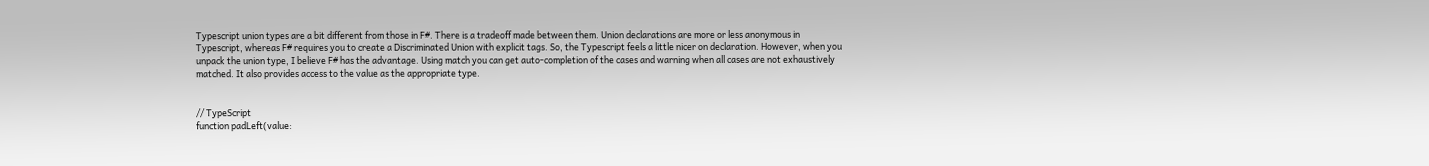Typescript union types are a bit different from those in F#. There is a tradeoff made between them. Union declarations are more or less anonymous in Typescript, whereas F# requires you to create a Discriminated Union with explicit tags. So, the Typescript feels a little nicer on declaration. However, when you unpack the union type, I believe F# has the advantage. Using match you can get auto-completion of the cases and warning when all cases are not exhaustively matched. It also provides access to the value as the appropriate type.


// TypeScript
function padLeft(value: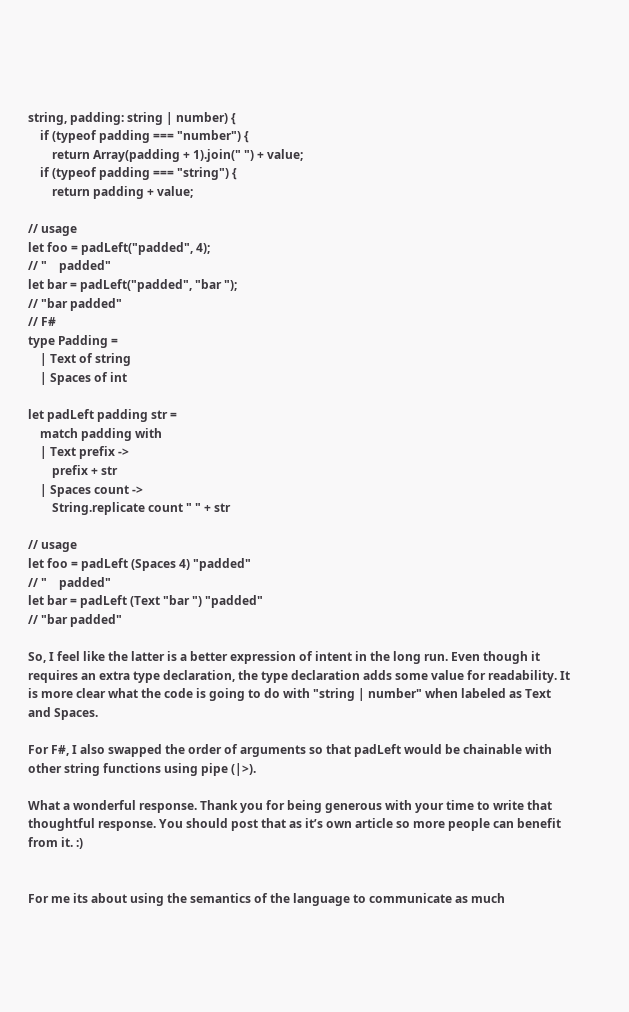string, padding: string | number) {
    if (typeof padding === "number") {
        return Array(padding + 1).join(" ") + value;
    if (typeof padding === "string") {
        return padding + value;

// usage
let foo = padLeft("padded", 4);
// "    padded"
let bar = padLeft("padded", "bar ");
// "bar padded"
// F#
type Padding =
    | Text of string
    | Spaces of int

let padLeft padding str =
    match padding with
    | Text prefix ->
        prefix + str
    | Spaces count ->
        String.replicate count " " + str

// usage
let foo = padLeft (Spaces 4) "padded"
// "    padded"
let bar = padLeft (Text "bar ") "padded"
// "bar padded"

So, I feel like the latter is a better expression of intent in the long run. Even though it requires an extra type declaration, the type declaration adds some value for readability. It is more clear what the code is going to do with "string | number" when labeled as Text and Spaces.

For F#, I also swapped the order of arguments so that padLeft would be chainable with other string functions using pipe (|>).

What a wonderful response. Thank you for being generous with your time to write that thoughtful response. You should post that as it’s own article so more people can benefit from it. :)


For me its about using the semantics of the language to communicate as much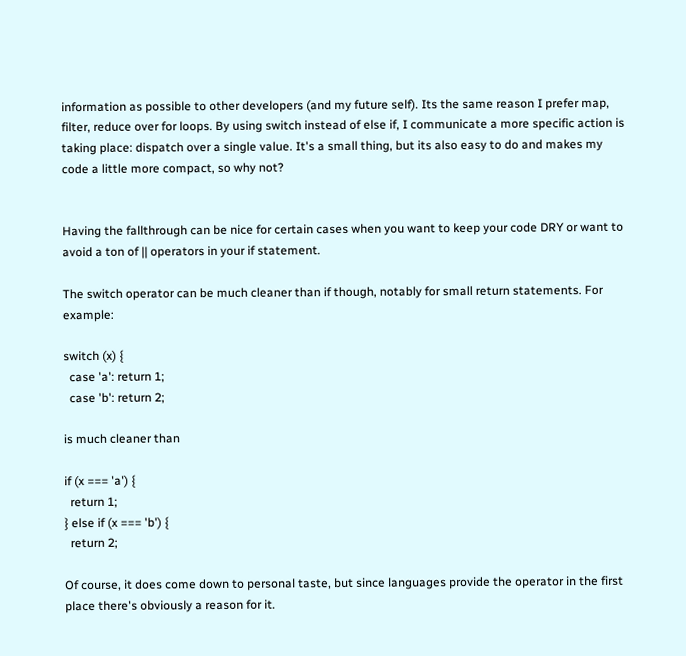information as possible to other developers (and my future self). Its the same reason I prefer map, filter, reduce over for loops. By using switch instead of else if, I communicate a more specific action is taking place: dispatch over a single value. It's a small thing, but its also easy to do and makes my code a little more compact, so why not?


Having the fallthrough can be nice for certain cases when you want to keep your code DRY or want to avoid a ton of || operators in your if statement.

The switch operator can be much cleaner than if though, notably for small return statements. For example:

switch (x) {
  case 'a': return 1;
  case 'b': return 2;

is much cleaner than

if (x === 'a') {
  return 1;
} else if (x === 'b') {
  return 2;

Of course, it does come down to personal taste, but since languages provide the operator in the first place there's obviously a reason for it.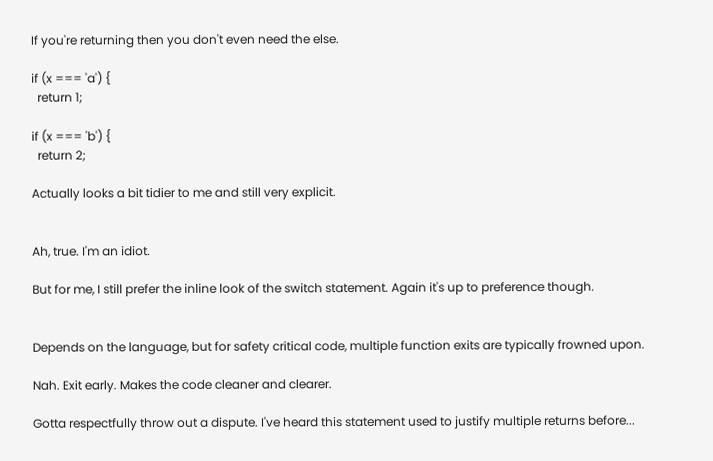If you're returning then you don't even need the else.

if (x === 'a') {
  return 1;

if (x === 'b') {
  return 2;

Actually looks a bit tidier to me and still very explicit.


Ah, true. I'm an idiot.

But for me, I still prefer the inline look of the switch statement. Again it's up to preference though.


Depends on the language, but for safety critical code, multiple function exits are typically frowned upon.

Nah. Exit early. Makes the code cleaner and clearer.

Gotta respectfully throw out a dispute. I've heard this statement used to justify multiple returns before...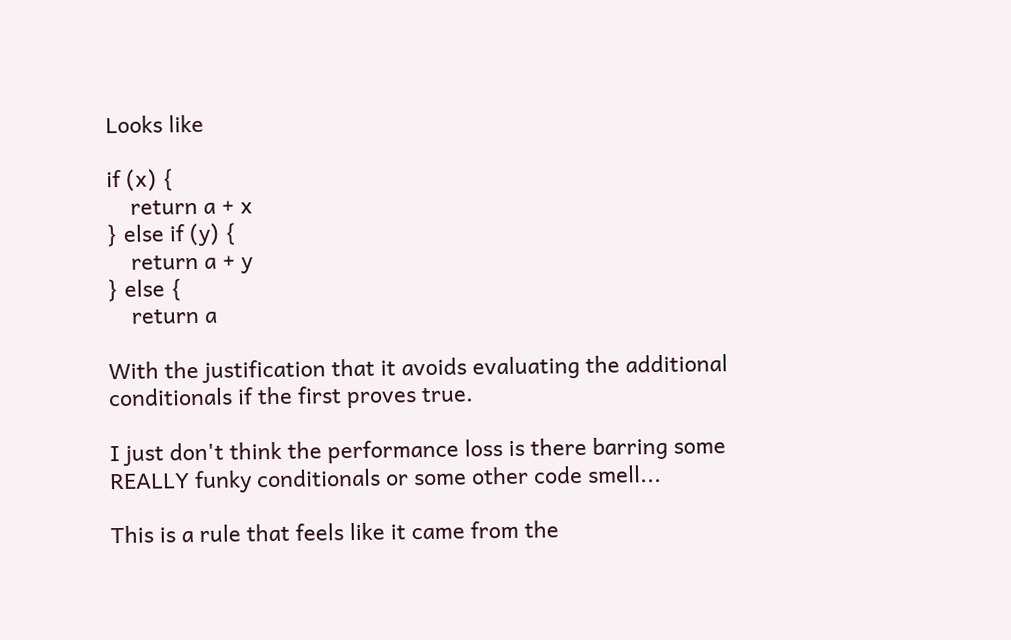Looks like

if (x) {
    return a + x
} else if (y) {
    return a + y
} else {
    return a

With the justification that it avoids evaluating the additional conditionals if the first proves true.

I just don't think the performance loss is there barring some REALLY funky conditionals or some other code smell...

This is a rule that feels like it came from the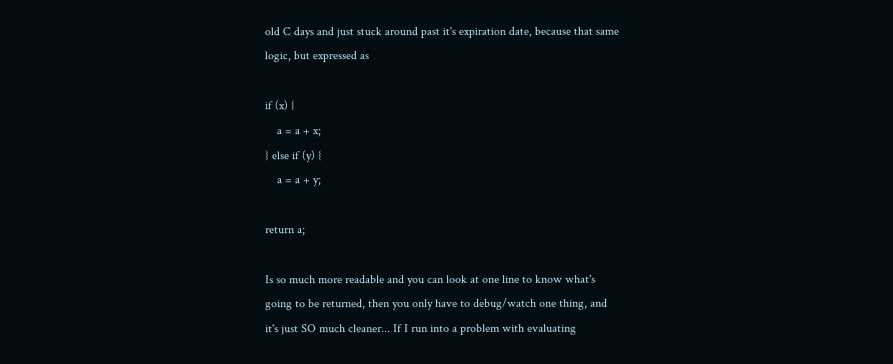old C days and just stuck around past it's expiration date, because that same logic, but expressed as

if (x) {
    a = a + x;
} else if (y) {
    a = a + y;

return a;

Is so much more readable and you can look at one line to know what's going to be returned, then you only have to debug/watch one thing, and it's just SO much cleaner... If I run into a problem with evaluating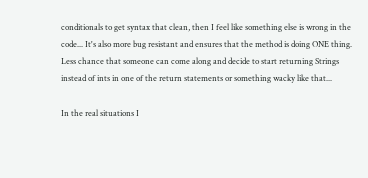conditionals to get syntax that clean, then I feel like something else is wrong in the code... It's also more bug resistant and ensures that the method is doing ONE thing. Less chance that someone can come along and decide to start returning Strings instead of ints in one of the return statements or something wacky like that...

In the real situations I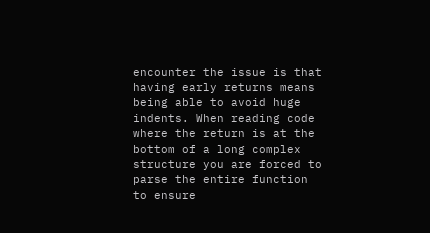encounter the issue is that having early returns means being able to avoid huge indents. When reading code where the return is at the bottom of a long complex structure you are forced to parse the entire function to ensure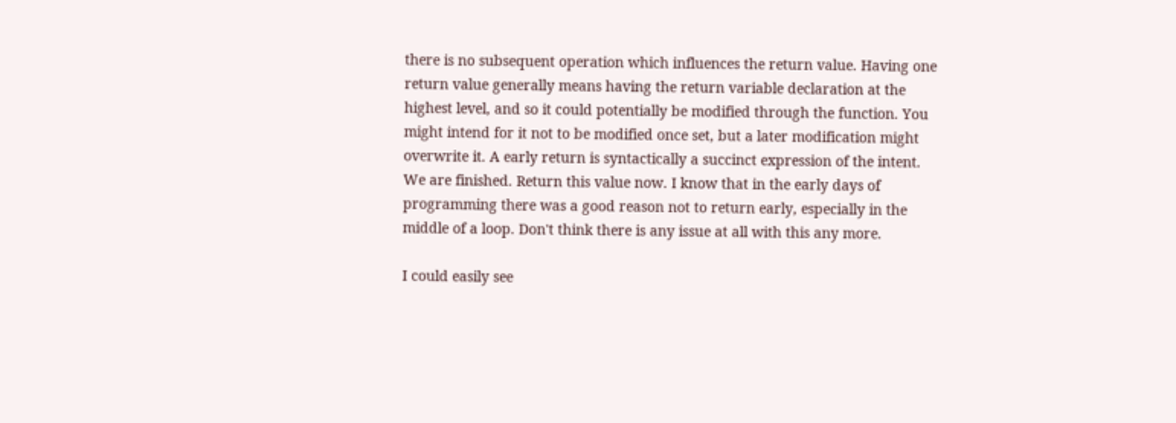there is no subsequent operation which influences the return value. Having one return value generally means having the return variable declaration at the highest level, and so it could potentially be modified through the function. You might intend for it not to be modified once set, but a later modification might overwrite it. A early return is syntactically a succinct expression of the intent. We are finished. Return this value now. I know that in the early days of programming there was a good reason not to return early, especially in the middle of a loop. Don't think there is any issue at all with this any more.

I could easily see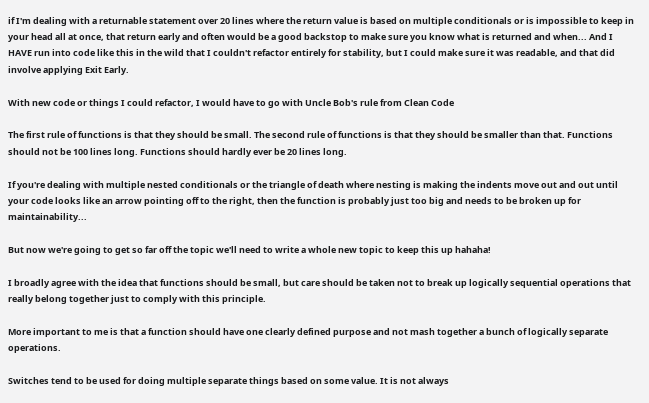if I'm dealing with a returnable statement over 20 lines where the return value is based on multiple conditionals or is impossible to keep in your head all at once, that return early and often would be a good backstop to make sure you know what is returned and when... And I HAVE run into code like this in the wild that I couldn't refactor entirely for stability, but I could make sure it was readable, and that did involve applying Exit Early.

With new code or things I could refactor, I would have to go with Uncle Bob's rule from Clean Code

The first rule of functions is that they should be small. The second rule of functions is that they should be smaller than that. Functions should not be 100 lines long. Functions should hardly ever be 20 lines long.

If you're dealing with multiple nested conditionals or the triangle of death where nesting is making the indents move out and out until your code looks like an arrow pointing off to the right, then the function is probably just too big and needs to be broken up for maintainability...

But now we're going to get so far off the topic we'll need to write a whole new topic to keep this up hahaha!

I broadly agree with the idea that functions should be small, but care should be taken not to break up logically sequential operations that really belong together just to comply with this principle.

More important to me is that a function should have one clearly defined purpose and not mash together a bunch of logically separate operations.

Switches tend to be used for doing multiple separate things based on some value. It is not always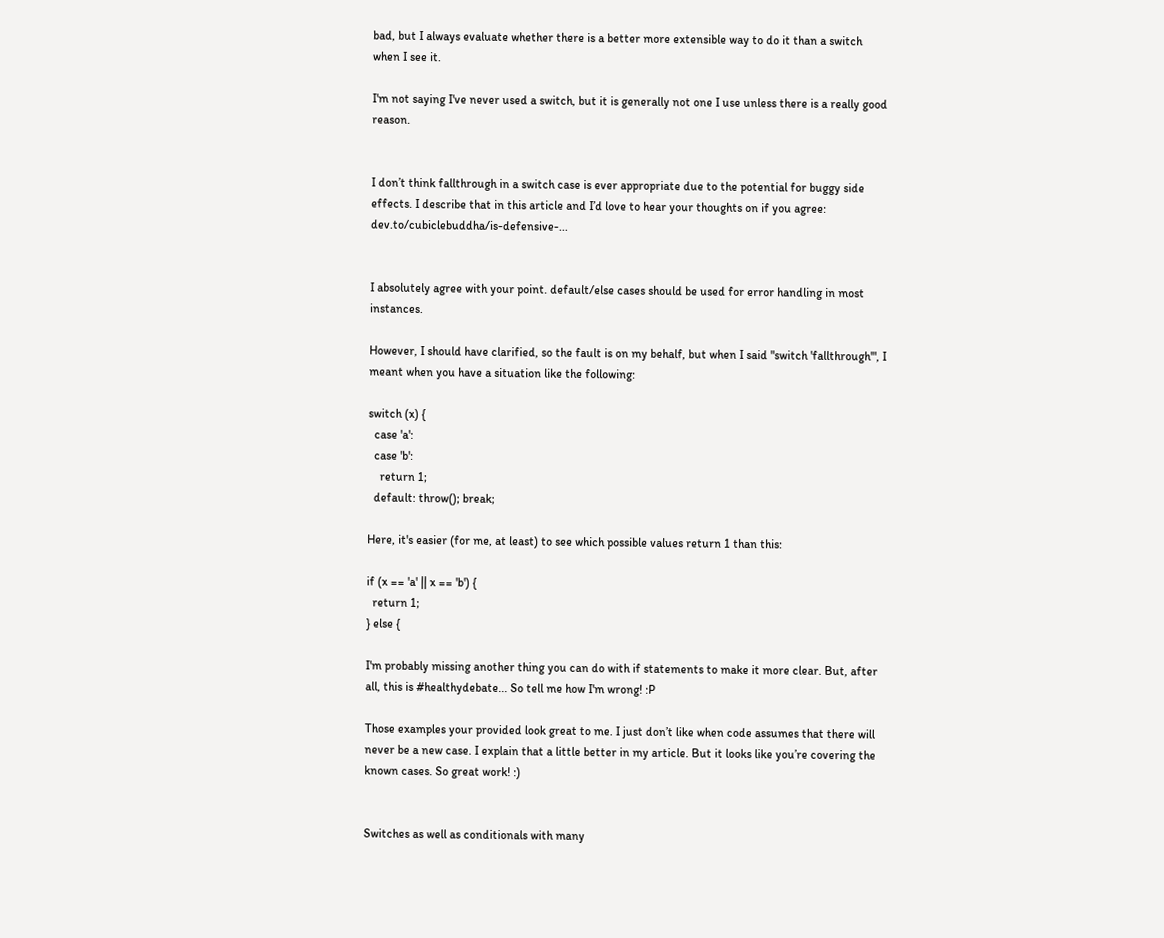bad, but I always evaluate whether there is a better more extensible way to do it than a switch when I see it.

I'm not saying I've never used a switch, but it is generally not one I use unless there is a really good reason.


I don’t think fallthrough in a switch case is ever appropriate due to the potential for buggy side effects. I describe that in this article and I’d love to hear your thoughts on if you agree: dev.to/cubiclebuddha/is-defensive-...


I absolutely agree with your point. default/else cases should be used for error handling in most instances.

However, I should have clarified, so the fault is on my behalf, but when I said "switch 'fallthrough'", I meant when you have a situation like the following:

switch (x) {
  case 'a':
  case 'b':
    return 1;
  default: throw(); break;

Here, it's easier (for me, at least) to see which possible values return 1 than this:

if (x == 'a' || x == 'b') {
  return 1;
} else {

I'm probably missing another thing you can do with if statements to make it more clear. But, after all, this is #healthydebate... So tell me how I'm wrong! :P

Those examples your provided look great to me. I just don’t like when code assumes that there will never be a new case. I explain that a little better in my article. But it looks like you’re covering the known cases. So great work! :)


Switches as well as conditionals with many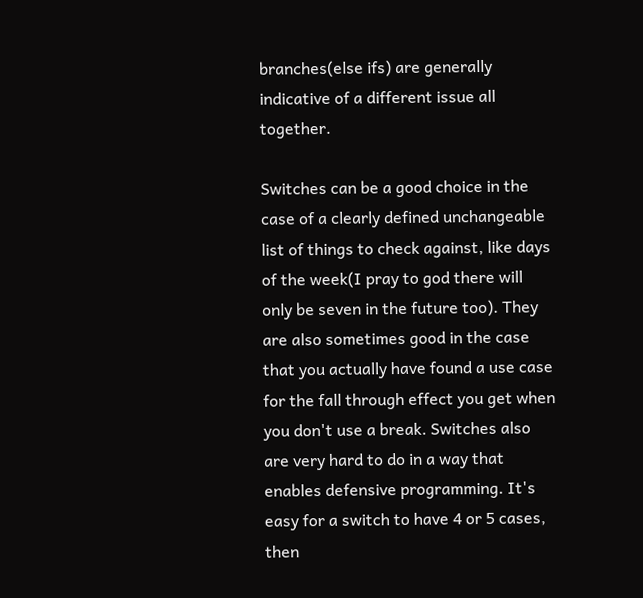branches(else ifs) are generally indicative of a different issue all together.

Switches can be a good choice in the case of a clearly defined unchangeable list of things to check against, like days of the week(I pray to god there will only be seven in the future too). They are also sometimes good in the case that you actually have found a use case for the fall through effect you get when you don't use a break. Switches also are very hard to do in a way that enables defensive programming. It's easy for a switch to have 4 or 5 cases, then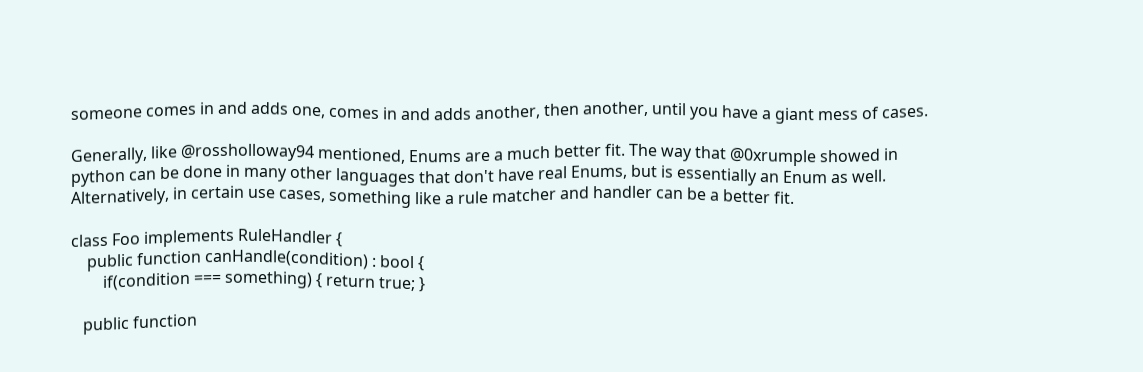someone comes in and adds one, comes in and adds another, then another, until you have a giant mess of cases.

Generally, like @rossholloway94 mentioned, Enums are a much better fit. The way that @0xrumple showed in python can be done in many other languages that don't have real Enums, but is essentially an Enum as well. Alternatively, in certain use cases, something like a rule matcher and handler can be a better fit.

class Foo implements RuleHandler {
    public function canHandle(condition) : bool {
        if(condition === something) { return true; }

   public function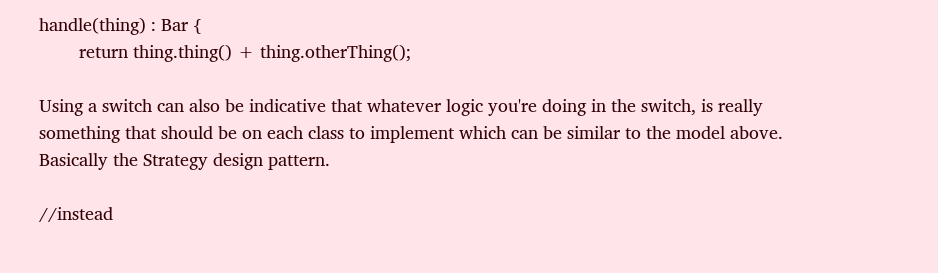handle(thing) : Bar {
        return thing.thing() + thing.otherThing();

Using a switch can also be indicative that whatever logic you're doing in the switch, is really something that should be on each class to implement which can be similar to the model above. Basically the Strategy design pattern.

//instead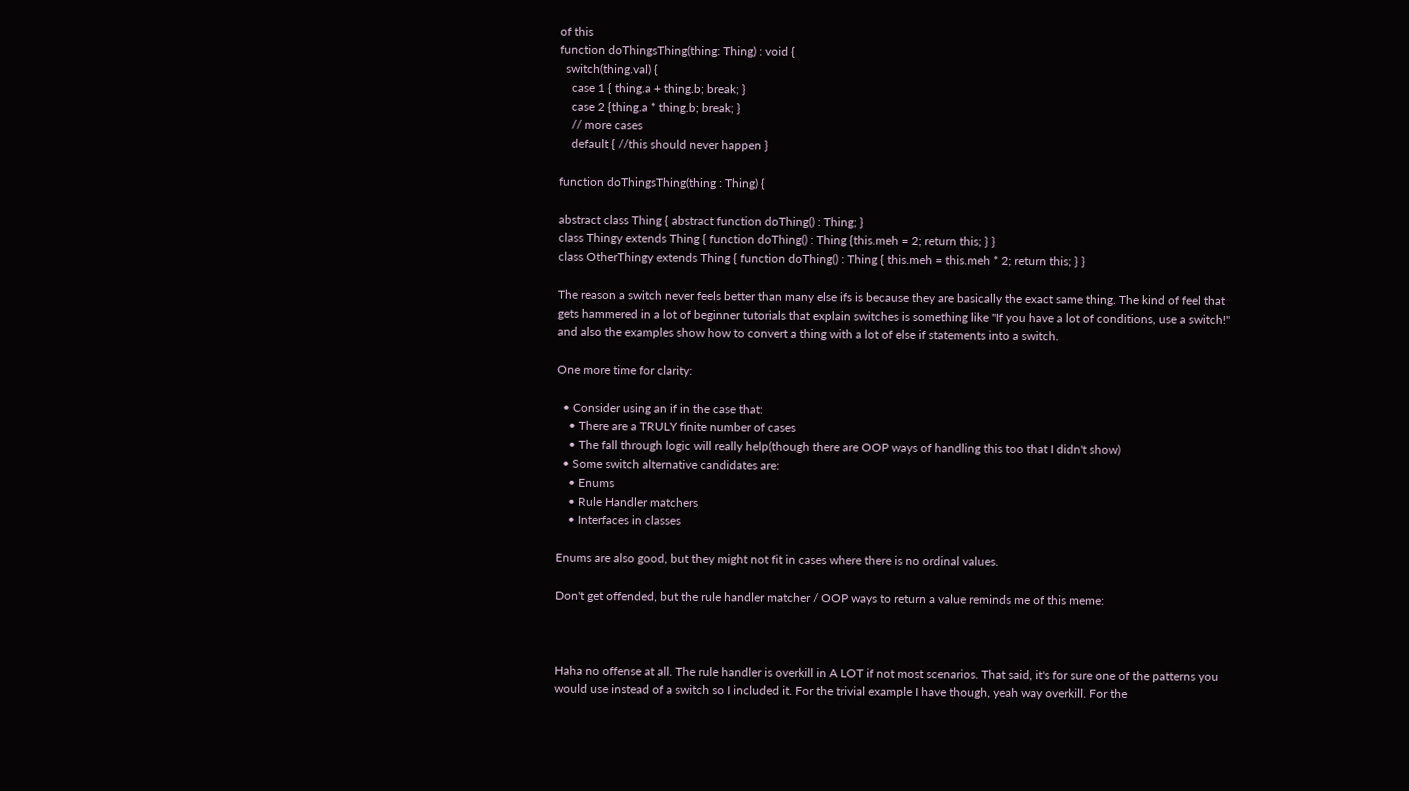of this
function doThingsThing(thing: Thing) : void {
  switch(thing.val) {
    case 1 { thing.a + thing.b; break; }
    case 2 {thing.a * thing.b; break; }
    // more cases
    default { //this should never happen }

function doThingsThing(thing : Thing) {

abstract class Thing { abstract function doThing() : Thing; }
class Thingy extends Thing { function doThing() : Thing {this.meh = 2; return this; } }
class OtherThingy extends Thing { function doThing() : Thing { this.meh = this.meh * 2; return this; } }

The reason a switch never feels better than many else ifs is because they are basically the exact same thing. The kind of feel that gets hammered in a lot of beginner tutorials that explain switches is something like "If you have a lot of conditions, use a switch!" and also the examples show how to convert a thing with a lot of else if statements into a switch.

One more time for clarity:

  • Consider using an if in the case that:
    • There are a TRULY finite number of cases
    • The fall through logic will really help(though there are OOP ways of handling this too that I didn't show)
  • Some switch alternative candidates are:
    • Enums
    • Rule Handler matchers
    • Interfaces in classes

Enums are also good, but they might not fit in cases where there is no ordinal values.

Don't get offended, but the rule handler matcher / OOP ways to return a value reminds me of this meme:



Haha no offense at all. The rule handler is overkill in A LOT if not most scenarios. That said, it's for sure one of the patterns you would use instead of a switch so I included it. For the trivial example I have though, yeah way overkill. For the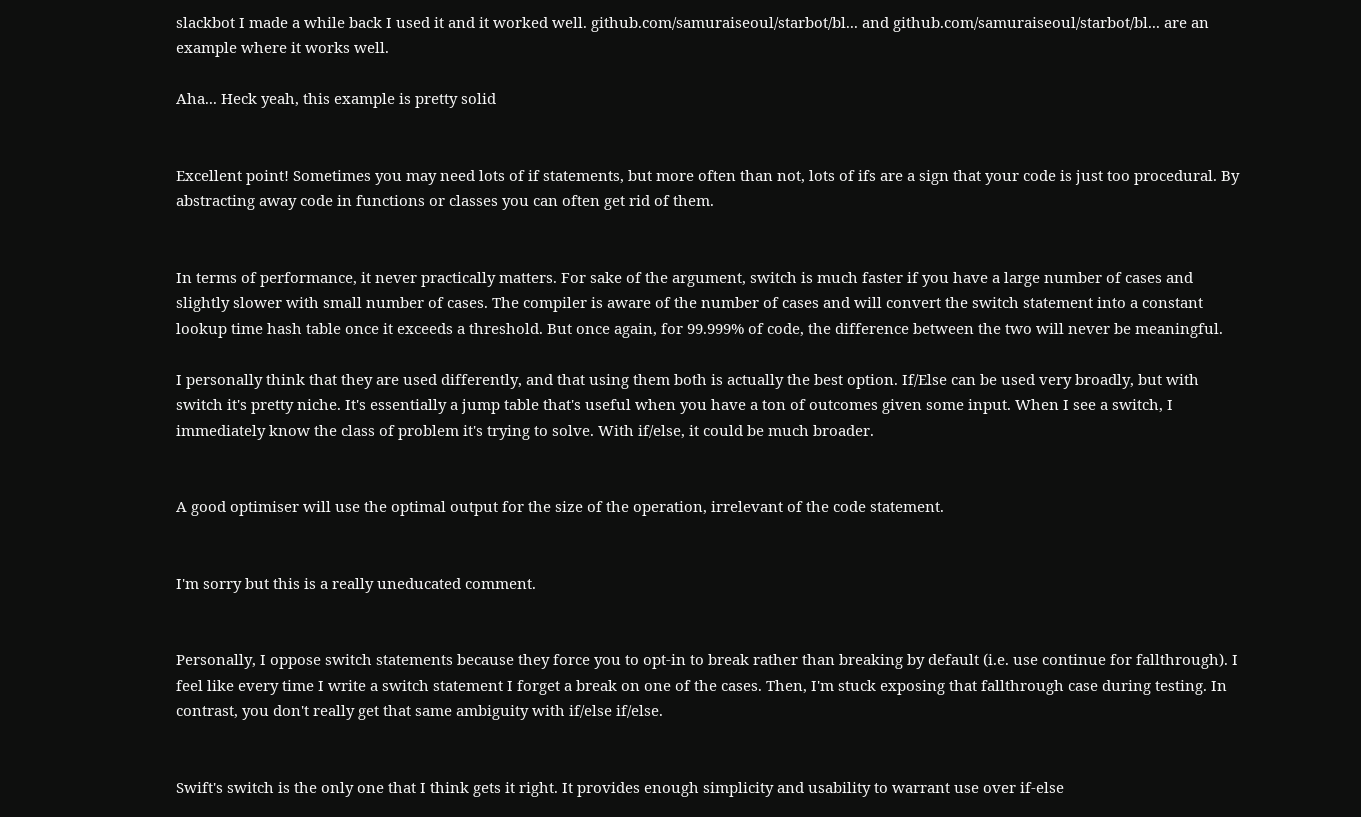slackbot I made a while back I used it and it worked well. github.com/samuraiseoul/starbot/bl... and github.com/samuraiseoul/starbot/bl... are an example where it works well.

Aha... Heck yeah, this example is pretty solid


Excellent point! Sometimes you may need lots of if statements, but more often than not, lots of ifs are a sign that your code is just too procedural. By abstracting away code in functions or classes you can often get rid of them.


In terms of performance, it never practically matters. For sake of the argument, switch is much faster if you have a large number of cases and slightly slower with small number of cases. The compiler is aware of the number of cases and will convert the switch statement into a constant lookup time hash table once it exceeds a threshold. But once again, for 99.999% of code, the difference between the two will never be meaningful.

I personally think that they are used differently, and that using them both is actually the best option. If/Else can be used very broadly, but with switch it's pretty niche. It's essentially a jump table that's useful when you have a ton of outcomes given some input. When I see a switch, I immediately know the class of problem it's trying to solve. With if/else, it could be much broader.


A good optimiser will use the optimal output for the size of the operation, irrelevant of the code statement.


I'm sorry but this is a really uneducated comment.


Personally, I oppose switch statements because they force you to opt-in to break rather than breaking by default (i.e. use continue for fallthrough). I feel like every time I write a switch statement I forget a break on one of the cases. Then, I'm stuck exposing that fallthrough case during testing. In contrast, you don't really get that same ambiguity with if/else if/else.


Swift's switch is the only one that I think gets it right. It provides enough simplicity and usability to warrant use over if-else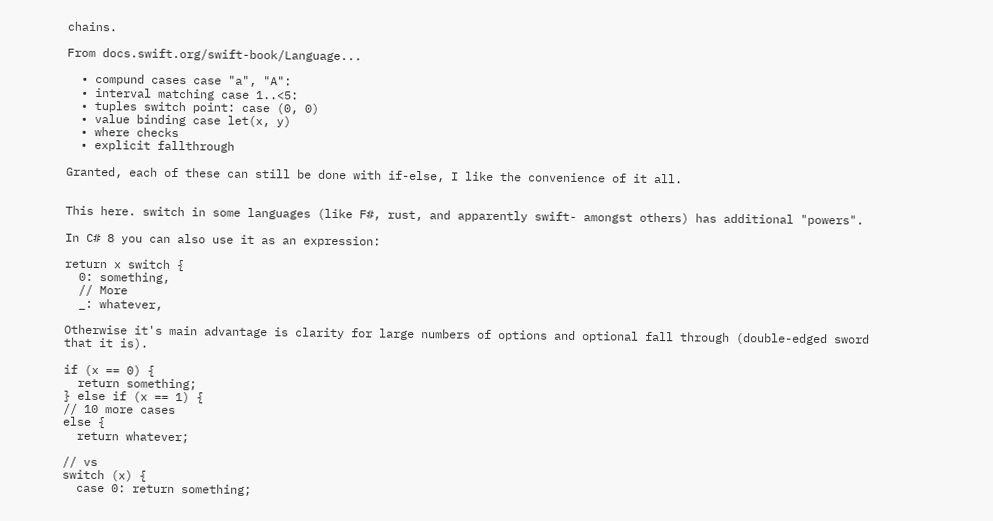chains.

From docs.swift.org/swift-book/Language...

  • compund cases case "a", "A":
  • interval matching case 1..<5:
  • tuples switch point: case (0, 0)
  • value binding case let(x, y)
  • where checks
  • explicit fallthrough

Granted, each of these can still be done with if-else, I like the convenience of it all.


This here. switch in some languages (like F#, rust, and apparently swift- amongst others) has additional "powers".

In C# 8 you can also use it as an expression:

return x switch {
  0: something,
  // More
  _: whatever,

Otherwise it's main advantage is clarity for large numbers of options and optional fall through (double-edged sword that it is).

if (x == 0) {
  return something;
} else if (x == 1) {
// 10 more cases
else {
  return whatever;

// vs
switch (x) {
  case 0: return something;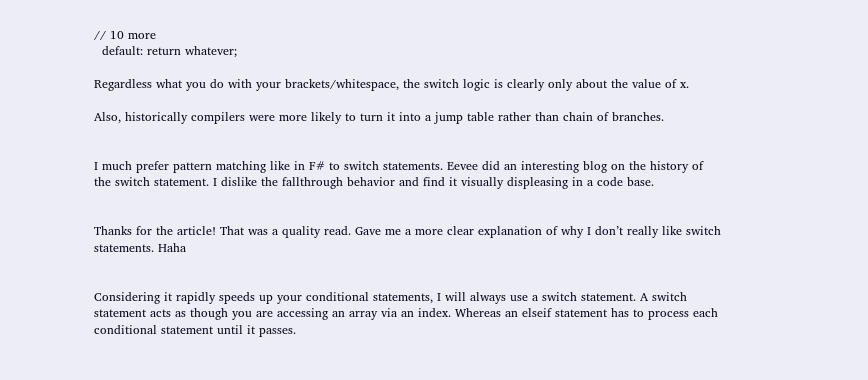// 10 more
  default: return whatever;

Regardless what you do with your brackets/whitespace, the switch logic is clearly only about the value of x.

Also, historically compilers were more likely to turn it into a jump table rather than chain of branches.


I much prefer pattern matching like in F# to switch statements. Eevee did an interesting blog on the history of the switch statement. I dislike the fallthrough behavior and find it visually displeasing in a code base.


Thanks for the article! That was a quality read. Gave me a more clear explanation of why I don’t really like switch statements. Haha


Considering it rapidly speeds up your conditional statements, I will always use a switch statement. A switch statement acts as though you are accessing an array via an index. Whereas an elseif statement has to process each conditional statement until it passes.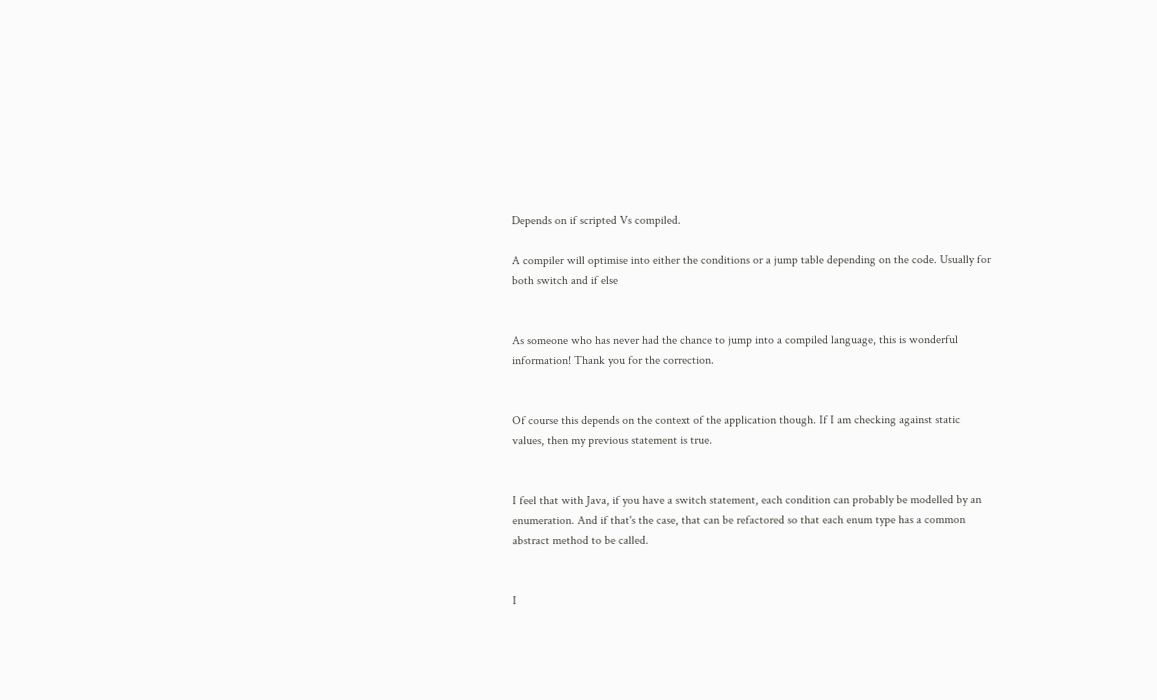Depends on if scripted Vs compiled.

A compiler will optimise into either the conditions or a jump table depending on the code. Usually for both switch and if else


As someone who has never had the chance to jump into a compiled language, this is wonderful information! Thank you for the correction.


Of course this depends on the context of the application though. If I am checking against static values, then my previous statement is true.


I feel that with Java, if you have a switch statement, each condition can probably be modelled by an enumeration. And if that's the case, that can be refactored so that each enum type has a common abstract method to be called.


I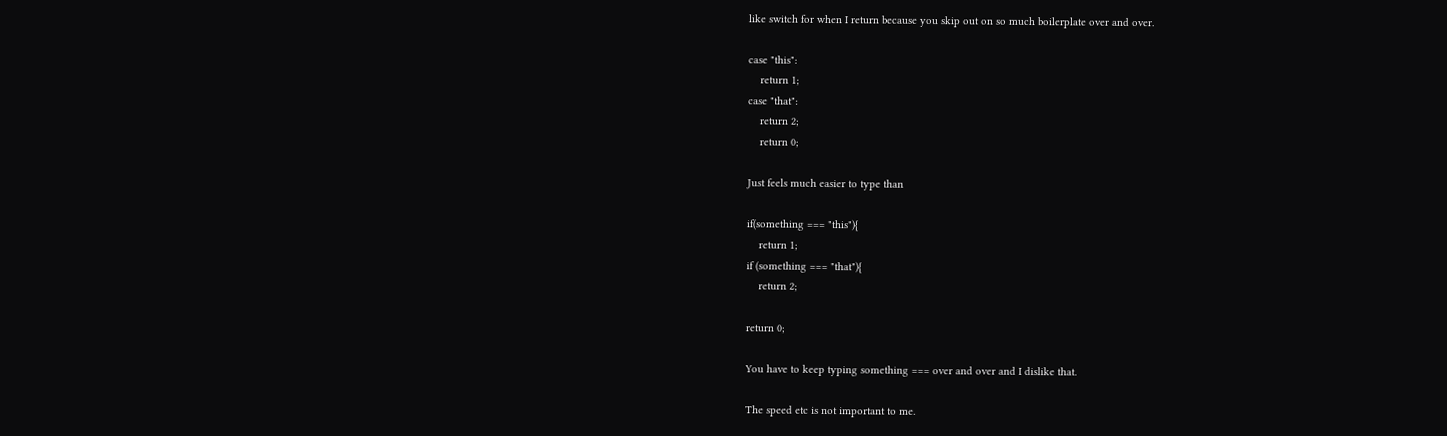like switch for when I return because you skip out on so much boilerplate over and over.

case "this":
    return 1;
case "that":
    return 2;
    return 0;

Just feels much easier to type than

if(something === "this"){
    return 1;
if (something === "that"){
    return 2;

return 0;

You have to keep typing something === over and over and I dislike that.

The speed etc is not important to me.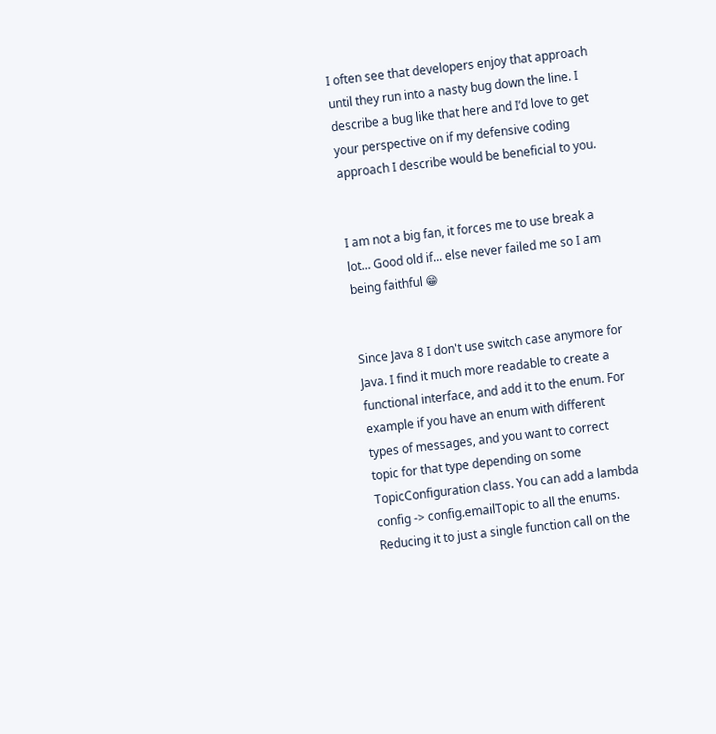I often see that developers enjoy that approach until they run into a nasty bug down the line. I describe a bug like that here and I’d love to get your perspective on if my defensive coding approach I describe would be beneficial to you.


I am not a big fan, it forces me to use break a lot... Good old if... else never failed me so I am being faithful 😁


Since Java 8 I don't use switch case anymore for Java. I find it much more readable to create a functional interface, and add it to the enum. For example if you have an enum with different types of messages, and you want to correct topic for that type depending on some TopicConfiguration class. You can add a lambda config -> config.emailTopic to all the enums. Reducing it to just a single function call on the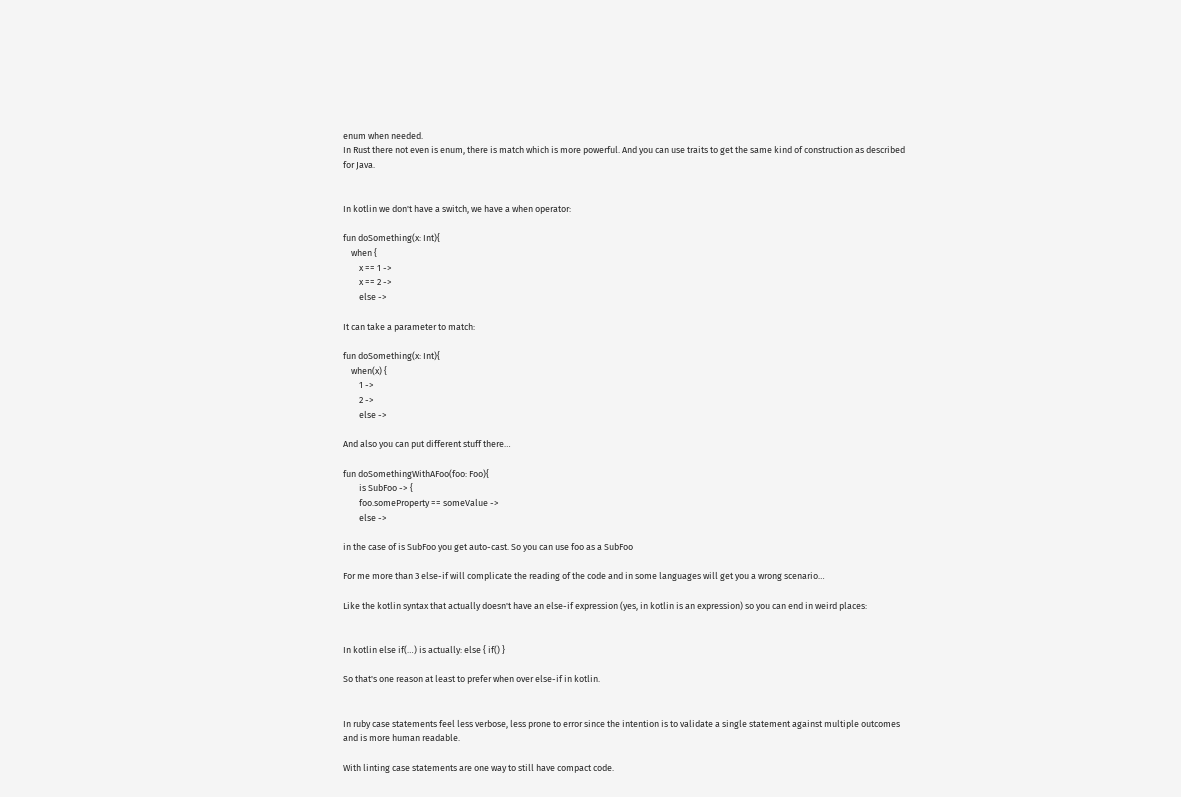enum when needed.
In Rust there not even is enum, there is match which is more powerful. And you can use traits to get the same kind of construction as described for Java.


In kotlin we don't have a switch, we have a when operator:

fun doSomething(x: Int){
    when {
        x == 1 ->
        x == 2 ->
        else ->

It can take a parameter to match:

fun doSomething(x: Int){
    when(x) {
        1 ->
        2 ->
        else ->

And also you can put different stuff there…

fun doSomethingWithAFoo(foo: Foo){
        is SubFoo -> {
        foo.someProperty == someValue ->
        else ->

in the case of is SubFoo you get auto-cast. So you can use foo as a SubFoo

For me more than 3 else-if will complicate the reading of the code and in some languages will get you a wrong scenario…

Like the kotlin syntax that actually doesn't have an else-if expression (yes, in kotlin is an expression) so you can end in weird places:


In kotlin else if(…) is actually: else { if() }

So that's one reason at least to prefer when over else-if in kotlin.


In ruby case statements feel less verbose, less prone to error since the intention is to validate a single statement against multiple outcomes and is more human readable.

With linting case statements are one way to still have compact code.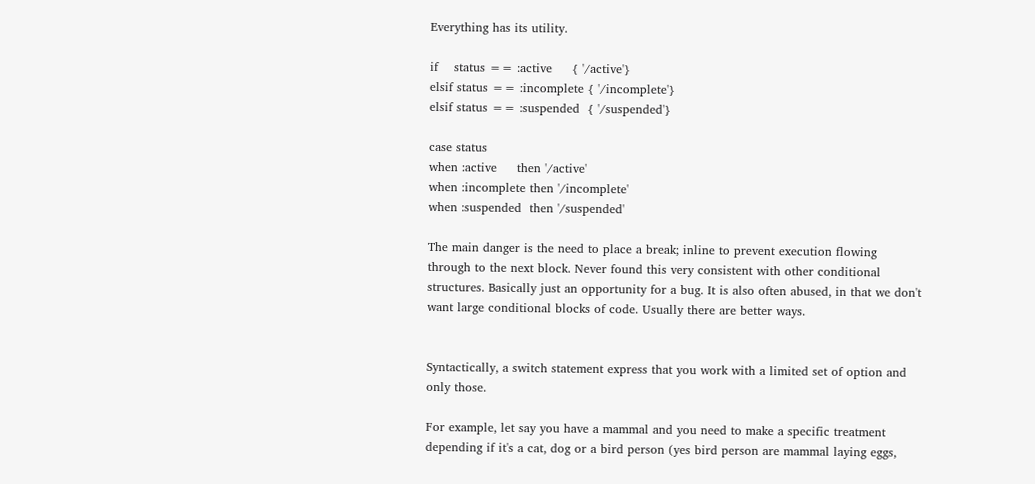Everything has its utility.

if    status == :active     { '/active'}
elsif status == :incomplete { '/incomplete'}
elsif status == :suspended  { '/suspended'}

case status
when :active     then '/active'
when :incomplete then '/incomplete'
when :suspended  then '/suspended'

The main danger is the need to place a break; inline to prevent execution flowing through to the next block. Never found this very consistent with other conditional structures. Basically just an opportunity for a bug. It is also often abused, in that we don't want large conditional blocks of code. Usually there are better ways.


Syntactically, a switch statement express that you work with a limited set of option and only those.

For example, let say you have a mammal and you need to make a specific treatment depending if it's a cat, dog or a bird person (yes bird person are mammal laying eggs,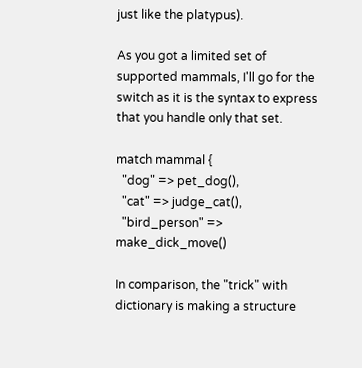just like the platypus).

As you got a limited set of supported mammals, I'll go for the switch as it is the syntax to express that you handle only that set.

match mammal {
  "dog" => pet_dog(),
  "cat" => judge_cat(),
  "bird_person" => make_dick_move()

In comparison, the "trick" with dictionary is making a structure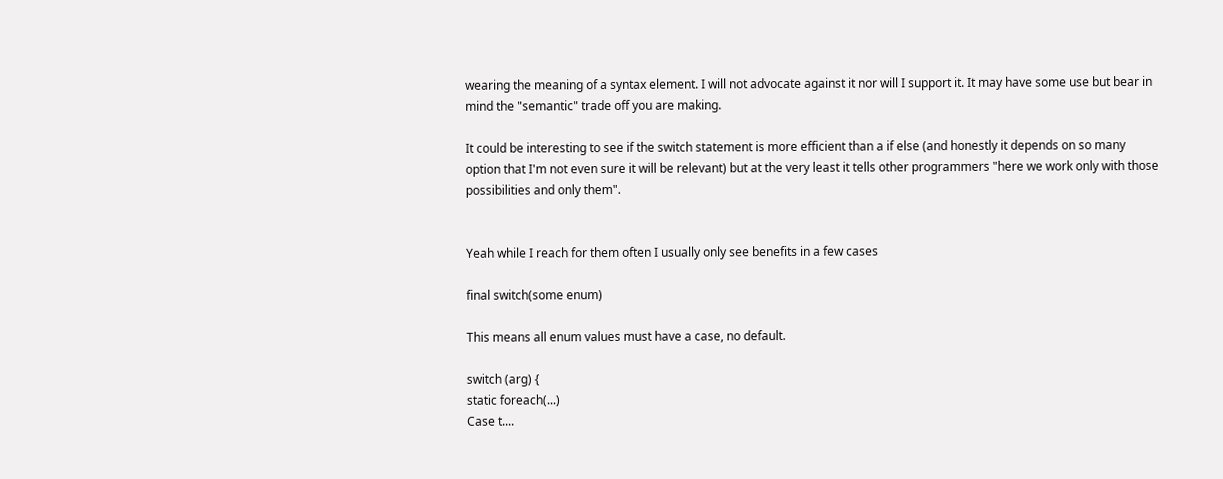wearing the meaning of a syntax element. I will not advocate against it nor will I support it. It may have some use but bear in mind the "semantic" trade off you are making.

It could be interesting to see if the switch statement is more efficient than a if else (and honestly it depends on so many option that I'm not even sure it will be relevant) but at the very least it tells other programmers "here we work only with those possibilities and only them".


Yeah while I reach for them often I usually only see benefits in a few cases

final switch(some enum)

This means all enum values must have a case, no default.

switch (arg) {
static foreach(...)
Case t....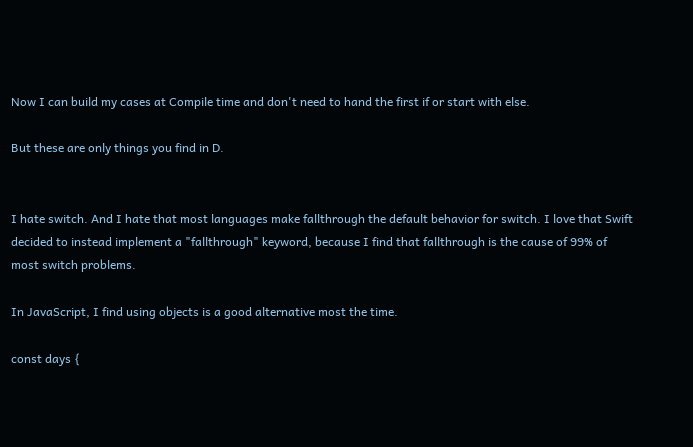Now I can build my cases at Compile time and don't need to hand the first if or start with else.

But these are only things you find in D.


I hate switch. And I hate that most languages make fallthrough the default behavior for switch. I love that Swift decided to instead implement a "fallthrough" keyword, because I find that fallthrough is the cause of 99% of most switch problems.

In JavaScript, I find using objects is a good alternative most the time.

const days {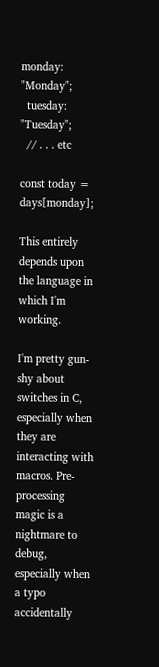monday: "Monday";
  tuesday: "Tuesday";
  // . . . etc

const today = days[monday];

This entirely depends upon the language in which I'm working.

I'm pretty gun-shy about switches in C, especially when they are interacting with macros. Pre-processing magic is a nightmare to debug, especially when a typo accidentally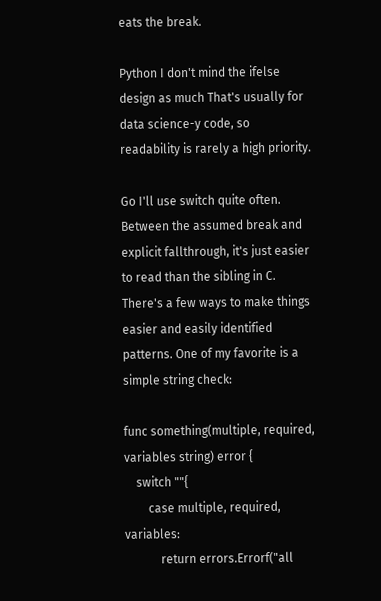eats the break.

Python I don't mind the ifelse design as much That's usually for data science-y code, so readability is rarely a high priority.

Go I'll use switch quite often. Between the assumed break and explicit fallthrough, it's just easier to read than the sibling in C. There's a few ways to make things easier and easily identified patterns. One of my favorite is a simple string check:

func something(multiple, required, variables string) error {
    switch ""{
        case multiple, required, variables:
            return errors.Errorf("all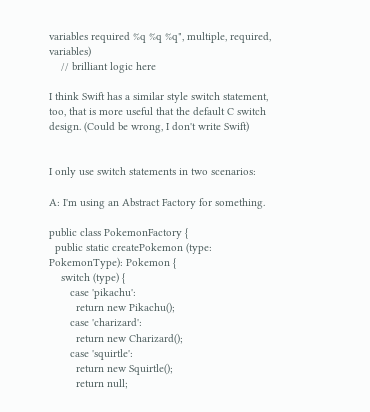variables required %q %q %q", multiple, required, variables)
    // brilliant logic here

I think Swift has a similar style switch statement, too, that is more useful that the default C switch design. (Could be wrong, I don't write Swift)


I only use switch statements in two scenarios:

A: I'm using an Abstract Factory for something.

public class PokemonFactory {
  public static createPokemon (type: PokemonType): Pokemon {
    switch (type) {
       case 'pikachu':
         return new Pikachu();
       case 'charizard':
         return new Charizard();
       case 'squirtle':
         return new Squirtle();
         return null;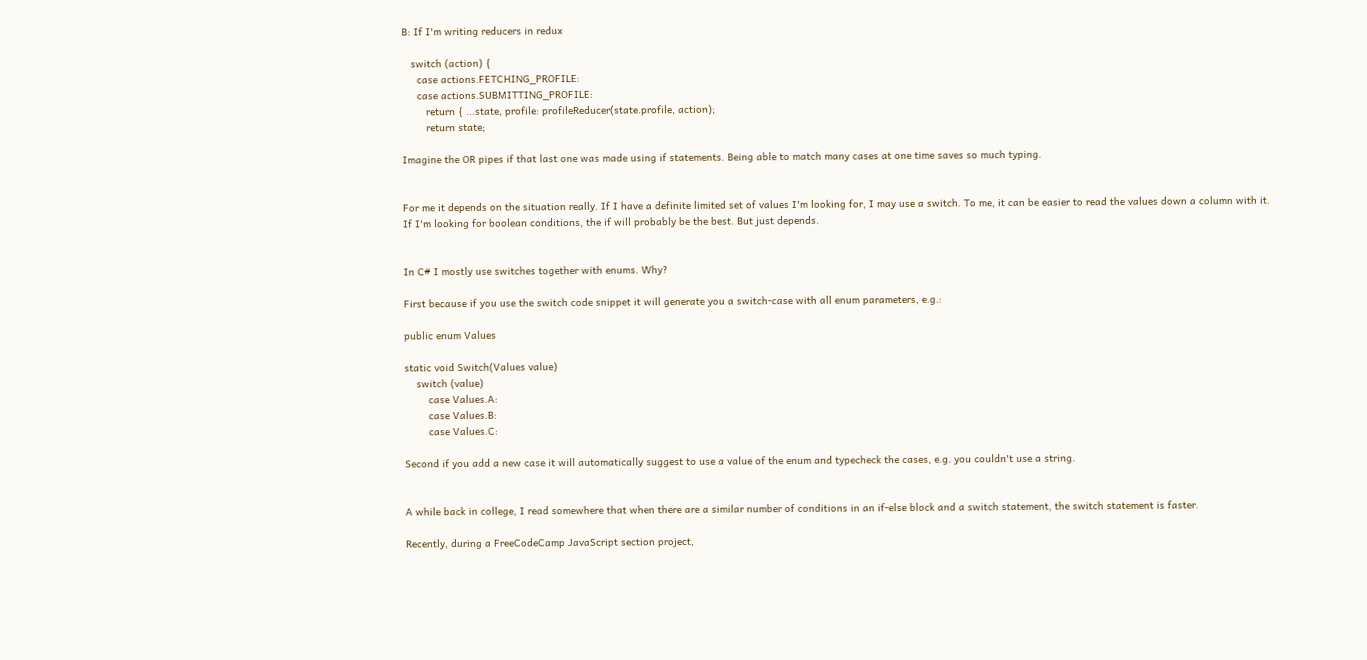B: If I'm writing reducers in redux

   switch (action) {
     case actions.FETCHING_PROFILE:
     case actions.SUBMITTING_PROFILE:
        return { ...state, profile: profileReducer(state.profile, action);
        return state;

Imagine the OR pipes if that last one was made using if statements. Being able to match many cases at one time saves so much typing.


For me it depends on the situation really. If I have a definite limited set of values I'm looking for, I may use a switch. To me, it can be easier to read the values down a column with it. If I'm looking for boolean conditions, the if will probably be the best. But just depends.


In C# I mostly use switches together with enums. Why?

First because if you use the switch code snippet it will generate you a switch-case with all enum parameters, e.g.:

public enum Values

static void Switch(Values value)
    switch (value)
        case Values.A:
        case Values.B:
        case Values.C:

Second if you add a new case it will automatically suggest to use a value of the enum and typecheck the cases, e.g. you couldn't use a string.


A while back in college, I read somewhere that when there are a similar number of conditions in an if-else block and a switch statement, the switch statement is faster.

Recently, during a FreeCodeCamp JavaScript section project,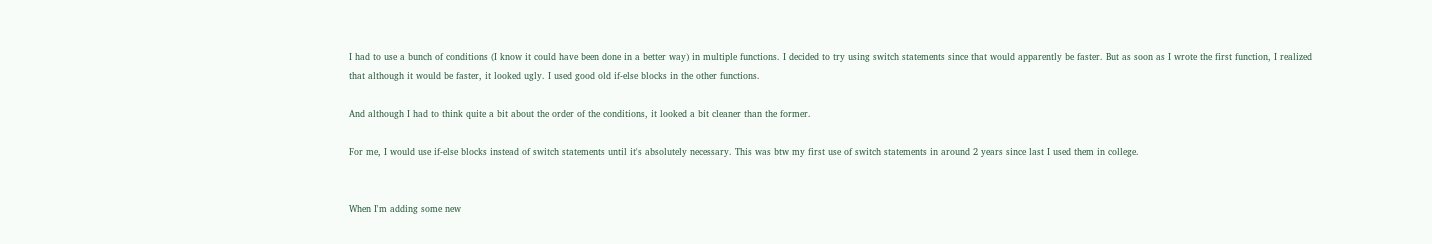I had to use a bunch of conditions (I know it could have been done in a better way) in multiple functions. I decided to try using switch statements since that would apparently be faster. But as soon as I wrote the first function, I realized that although it would be faster, it looked ugly. I used good old if-else blocks in the other functions.

And although I had to think quite a bit about the order of the conditions, it looked a bit cleaner than the former.

For me, I would use if-else blocks instead of switch statements until it's absolutely necessary. This was btw my first use of switch statements in around 2 years since last I used them in college.


When I'm adding some new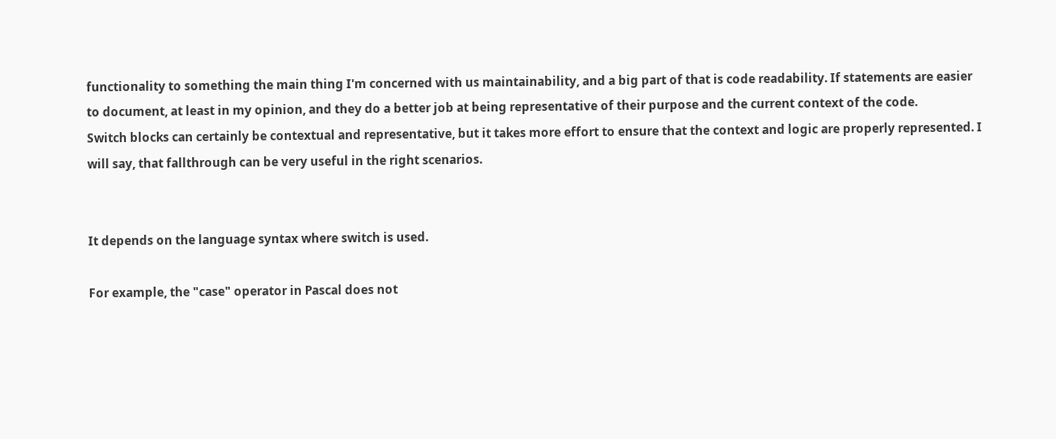functionality to something the main thing I'm concerned with us maintainability, and a big part of that is code readability. If statements are easier to document, at least in my opinion, and they do a better job at being representative of their purpose and the current context of the code.
Switch blocks can certainly be contextual and representative, but it takes more effort to ensure that the context and logic are properly represented. I will say, that fallthrough can be very useful in the right scenarios.


It depends on the language syntax where switch is used.

For example, the "case" operator in Pascal does not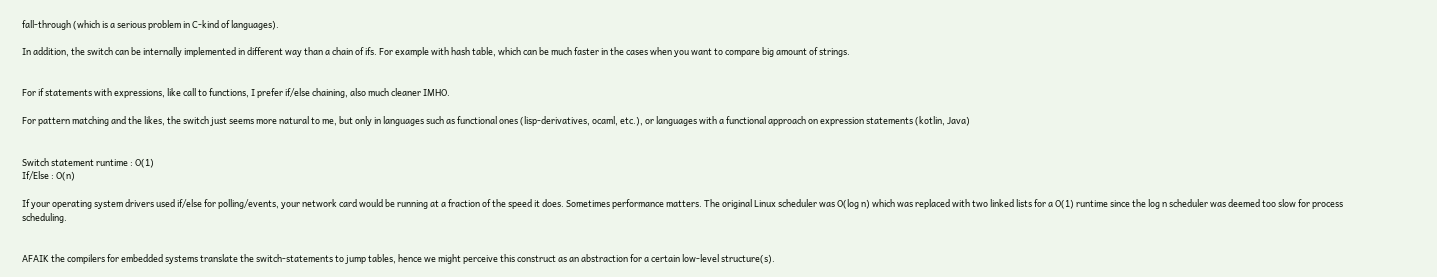fall-through (which is a serious problem in C-kind of languages).

In addition, the switch can be internally implemented in different way than a chain of ifs. For example with hash table, which can be much faster in the cases when you want to compare big amount of strings.


For if statements with expressions, like call to functions, I prefer if/else chaining, also much cleaner IMHO.

For pattern matching and the likes, the switch just seems more natural to me, but only in languages such as functional ones (lisp-derivatives, ocaml, etc.), or languages with a functional approach on expression statements (kotlin, Java)


Switch statement runtime : O(1)
If/Else : O(n)

If your operating system drivers used if/else for polling/events, your network card would be running at a fraction of the speed it does. Sometimes performance matters. The original Linux scheduler was O(log n) which was replaced with two linked lists for a O(1) runtime since the log n scheduler was deemed too slow for process scheduling.


AFAIK the compilers for embedded systems translate the switch-statements to jump tables, hence we might perceive this construct as an abstraction for a certain low-level structure(s).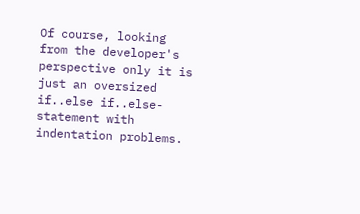Of course, looking from the developer's perspective only it is just an oversized if..else if..else-statement with indentation problems.